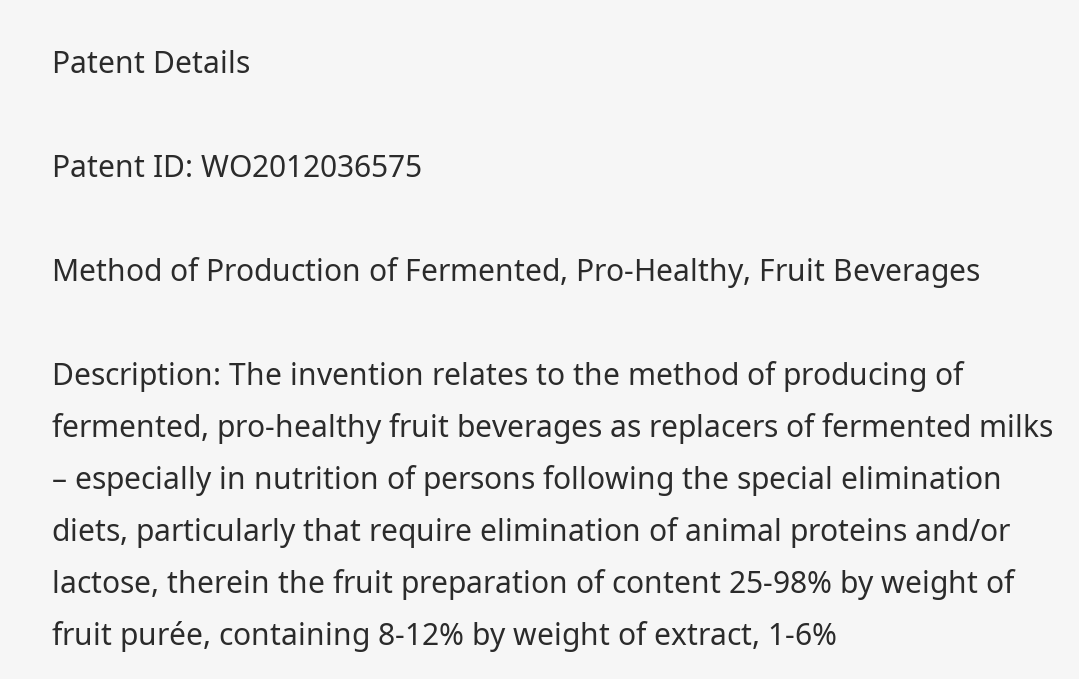Patent Details

Patent ID: WO2012036575

Method of Production of Fermented, Pro-Healthy, Fruit Beverages

Description: The invention relates to the method of producing of fermented, pro-healthy fruit beverages as replacers of fermented milks – especially in nutrition of persons following the special elimination diets, particularly that require elimination of animal proteins and/or lactose, therein the fruit preparation of content 25-98% by weight of fruit purée, containing 8-12% by weight of extract, 1-6%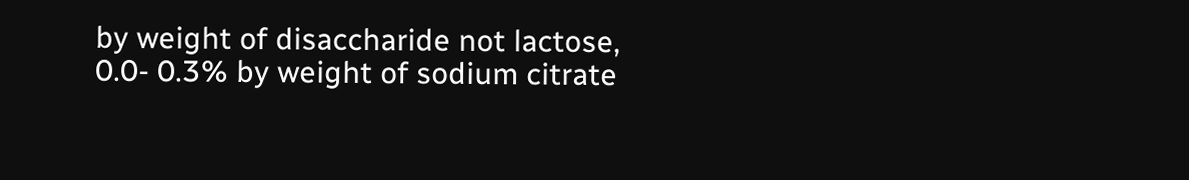by weight of disaccharide not lactose, 0.0- 0.3% by weight of sodium citrate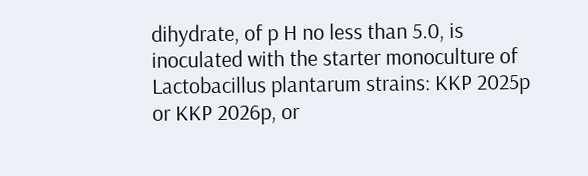dihydrate, of p H no less than 5.0, is inoculated with the starter monoculture of Lactobacillus plantarum strains: KKP 2025p or KKP 2026p, or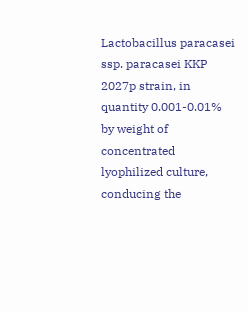Lactobacillus paracasei ssp. paracasei KKP 2027p strain, in quantity 0.001-0.01% by weight of concentrated lyophilized culture, conducing the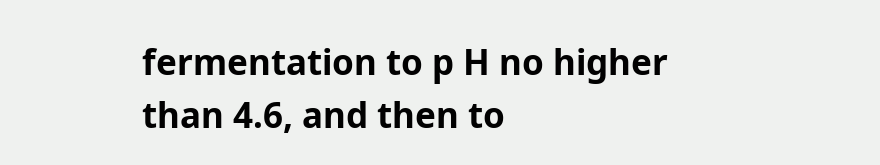fermentation to p H no higher than 4.6, and then to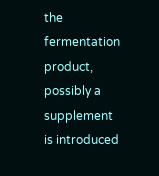the fermentation product, possibly a supplement is introduced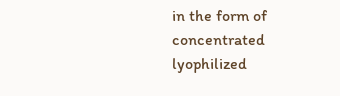in the form of concentrated lyophilized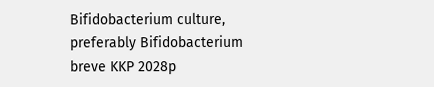Bifidobacterium culture, preferably Bifidobacterium breve KKP 2028p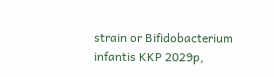strain or Bifidobacterium infantis KKP 2029p,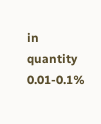in quantity 0.01-0.1%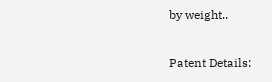by weight..

Patent Details: